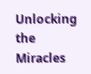Unlocking the Miracles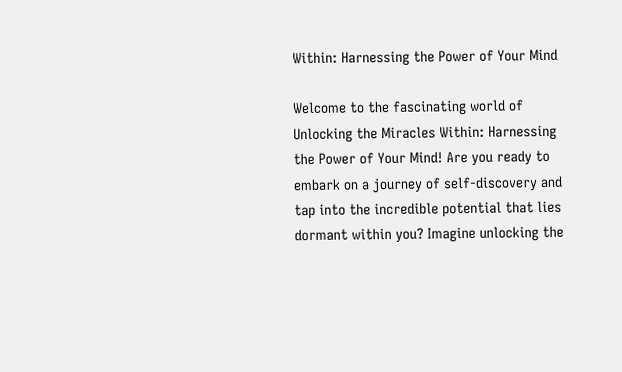Within: Harnessing the Power of Your Mind

Welcome to the fascinating world of Unlocking the Miracles Within: Harnessing the Power of Your Mind! Are you ready to embark on a journey of self-discovery and tap into the incredible potential that lies dormant within you? Imagine unlocking the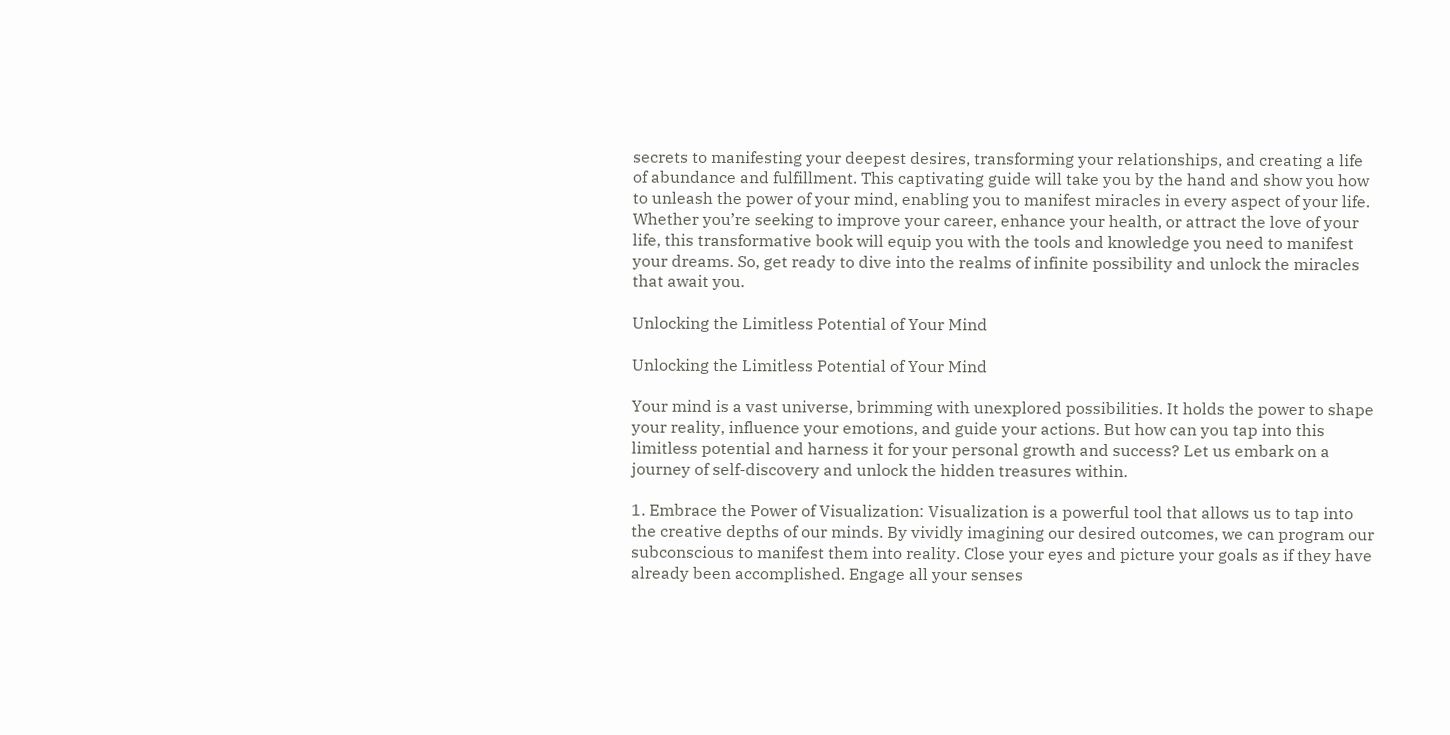secrets to manifesting your deepest desires, transforming your relationships, and creating a life of abundance and fulfillment. This captivating guide will take you by the hand and show you how to unleash the power of your mind, enabling you to manifest miracles in every aspect of your life. Whether you’re seeking to improve your career, enhance your health, or attract the love of your life, this transformative book will equip you with the tools and knowledge you need to manifest your dreams. So, get ready to dive into the realms of infinite possibility and unlock the miracles that await you.

Unlocking the Limitless Potential of Your Mind

Unlocking the Limitless Potential of Your Mind

Your mind is a vast universe, brimming with unexplored possibilities. It holds the power to shape your reality, influence your emotions, and guide your actions. But how can you tap into this limitless potential and harness it for your personal growth and success? Let us embark on a journey of self-discovery and unlock the hidden treasures within.

1. Embrace the Power of Visualization: Visualization is a powerful tool that allows us to tap into the creative depths of our minds. By vividly imagining our desired outcomes, we can program our subconscious to manifest them into reality. Close your eyes and picture your goals as if they have already been accomplished. Engage all your senses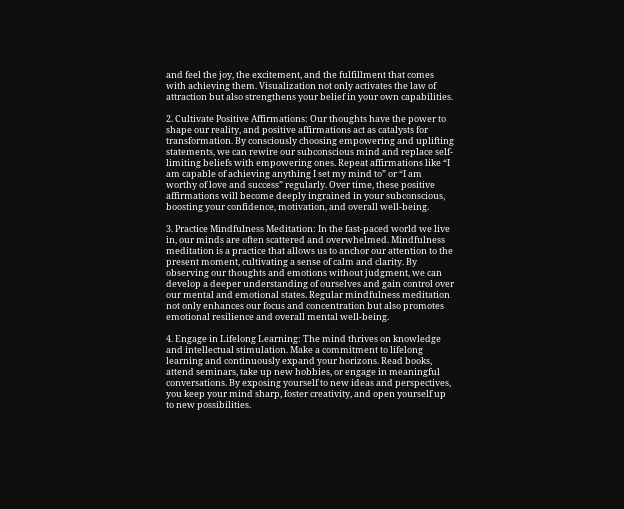and feel the joy, the excitement, and the fulfillment that comes with achieving them. Visualization not only activates the law of attraction but also strengthens your belief in your own capabilities.

2. Cultivate Positive Affirmations: Our thoughts have the power to shape our reality, and positive affirmations act as catalysts for transformation. By consciously choosing empowering and uplifting statements, we can rewire our subconscious mind and replace self-limiting beliefs with empowering ones. Repeat affirmations like “I am capable of achieving anything I set my mind to” or “I am worthy of love and success” regularly. Over time, these positive affirmations will become deeply ingrained in your subconscious, boosting your confidence, motivation, and overall well-being.

3. Practice Mindfulness Meditation: In the fast-paced world we live in, our minds are often scattered and overwhelmed. Mindfulness meditation is a practice that allows us to anchor our attention to the present moment, cultivating a sense of calm and clarity. By observing our thoughts and emotions without judgment, we can develop a deeper understanding of ourselves and gain control over our mental and emotional states. Regular mindfulness meditation not only enhances our focus and concentration but also promotes emotional resilience and overall mental well-being.

4. Engage in Lifelong Learning: The mind thrives on knowledge and intellectual stimulation. Make a commitment to lifelong learning and continuously expand your horizons. Read books, attend seminars, take up new hobbies, or engage in meaningful conversations. By exposing yourself to new ideas and perspectives, you keep your mind sharp, foster creativity, and open yourself up to new possibilities.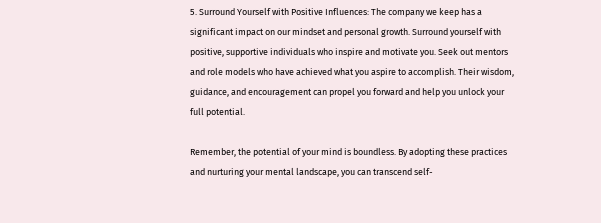5. Surround Yourself with Positive Influences: The company we keep has a significant impact on our mindset and personal growth. Surround yourself with positive, supportive individuals who inspire and motivate you. Seek out mentors and role models who have achieved what you aspire to accomplish. Their wisdom, guidance, and encouragement can propel you forward and help you unlock your full potential.

Remember, the potential of your mind is boundless. By adopting these practices and nurturing your mental landscape, you can transcend self-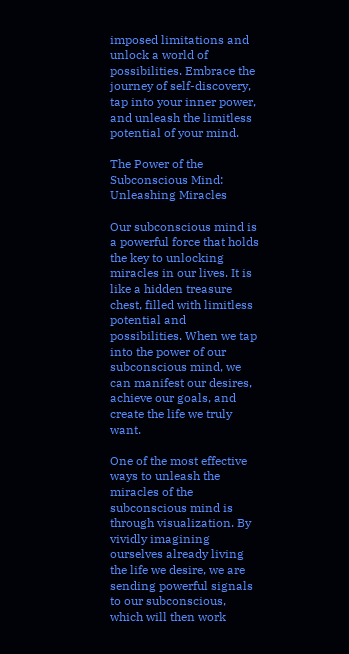imposed limitations and unlock a world of possibilities. Embrace the journey of self-discovery, tap into your inner power, and unleash the limitless potential of your mind.

The Power of the Subconscious Mind: Unleashing Miracles

Our subconscious mind is a powerful force that holds the key to unlocking miracles in our lives. It is like a hidden treasure chest, filled with limitless potential and possibilities. When we tap into the power of our subconscious mind, we can manifest our desires, achieve our goals, and create the life we truly want.

One of the most effective ways to unleash the miracles of the subconscious mind is through visualization. By vividly imagining ourselves already living the life we desire, we are sending powerful signals to our subconscious, which will then work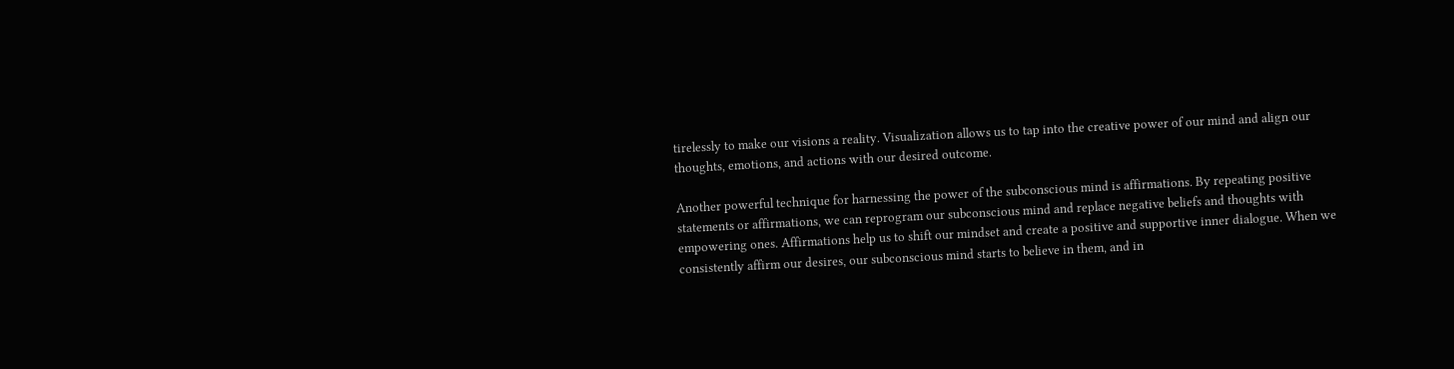tirelessly to make our visions a reality. Visualization allows us to tap into the creative power of our mind and align our thoughts, emotions, and actions with our desired outcome.

Another powerful technique for harnessing the power of the subconscious mind is affirmations. By repeating positive statements or affirmations, we can reprogram our subconscious mind and replace negative beliefs and thoughts with empowering ones. Affirmations help us to shift our mindset and create a positive and supportive inner dialogue. When we consistently affirm our desires, our subconscious mind starts to believe in them, and in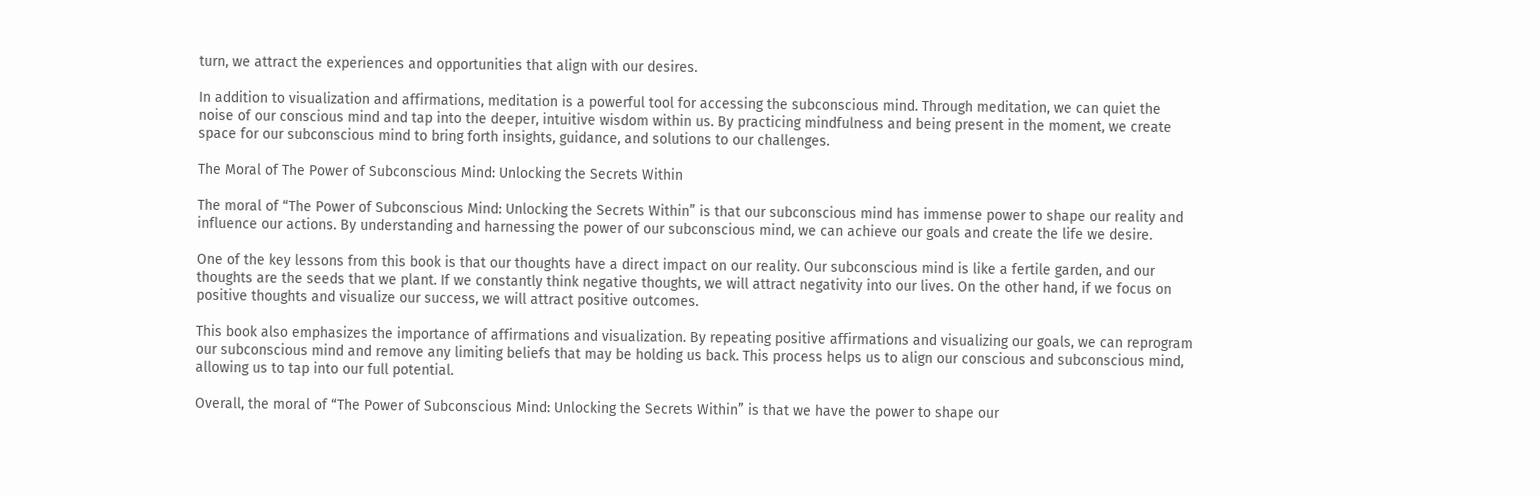turn, we attract the experiences and opportunities that align with our desires.

In addition to visualization and affirmations, meditation is a powerful tool for accessing the subconscious mind. Through meditation, we can quiet the noise of our conscious mind and tap into the deeper, intuitive wisdom within us. By practicing mindfulness and being present in the moment, we create space for our subconscious mind to bring forth insights, guidance, and solutions to our challenges.

The Moral of The Power of Subconscious Mind: Unlocking the Secrets Within

The moral of “The Power of Subconscious Mind: Unlocking the Secrets Within” is that our subconscious mind has immense power to shape our reality and influence our actions. By understanding and harnessing the power of our subconscious mind, we can achieve our goals and create the life we desire.

One of the key lessons from this book is that our thoughts have a direct impact on our reality. Our subconscious mind is like a fertile garden, and our thoughts are the seeds that we plant. If we constantly think negative thoughts, we will attract negativity into our lives. On the other hand, if we focus on positive thoughts and visualize our success, we will attract positive outcomes.

This book also emphasizes the importance of affirmations and visualization. By repeating positive affirmations and visualizing our goals, we can reprogram our subconscious mind and remove any limiting beliefs that may be holding us back. This process helps us to align our conscious and subconscious mind, allowing us to tap into our full potential.

Overall, the moral of “The Power of Subconscious Mind: Unlocking the Secrets Within” is that we have the power to shape our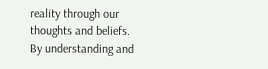reality through our thoughts and beliefs. By understanding and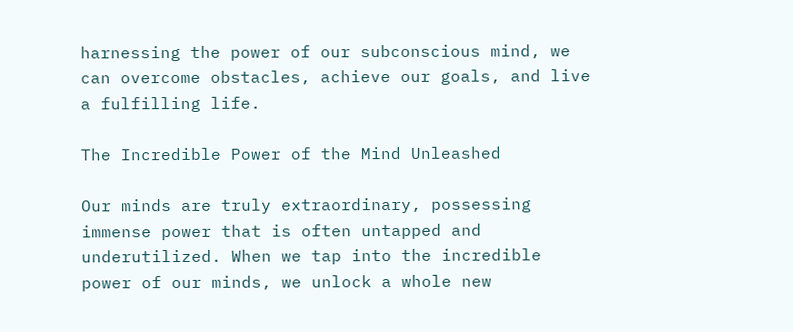harnessing the power of our subconscious mind, we can overcome obstacles, achieve our goals, and live a fulfilling life.

The Incredible Power of the Mind Unleashed

Our minds are truly extraordinary, possessing immense power that is often untapped and underutilized. When we tap into the incredible power of our minds, we unlock a whole new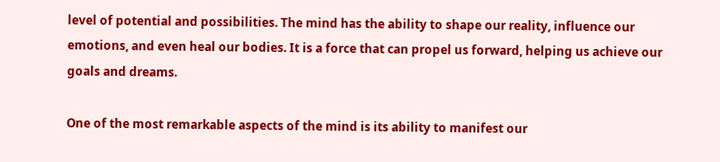level of potential and possibilities. The mind has the ability to shape our reality, influence our emotions, and even heal our bodies. It is a force that can propel us forward, helping us achieve our goals and dreams.

One of the most remarkable aspects of the mind is its ability to manifest our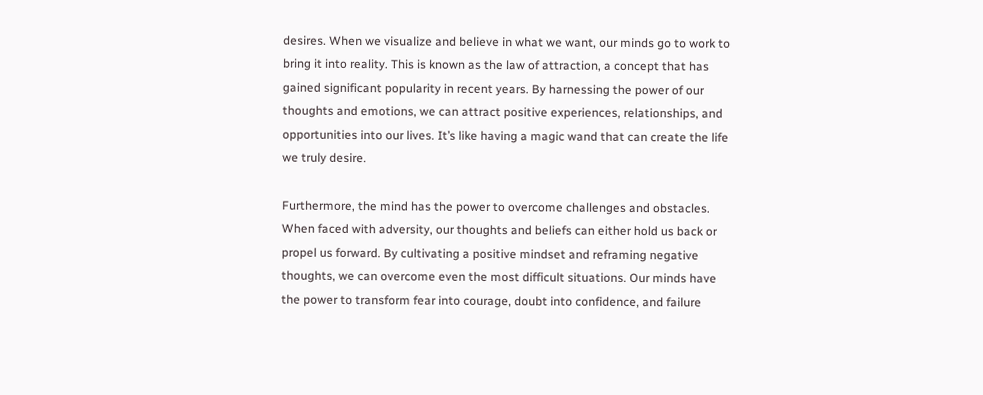desires. When we visualize and believe in what we want, our minds go to work to bring it into reality. This is known as the law of attraction, a concept that has gained significant popularity in recent years. By harnessing the power of our thoughts and emotions, we can attract positive experiences, relationships, and opportunities into our lives. It’s like having a magic wand that can create the life we truly desire.

Furthermore, the mind has the power to overcome challenges and obstacles. When faced with adversity, our thoughts and beliefs can either hold us back or propel us forward. By cultivating a positive mindset and reframing negative thoughts, we can overcome even the most difficult situations. Our minds have the power to transform fear into courage, doubt into confidence, and failure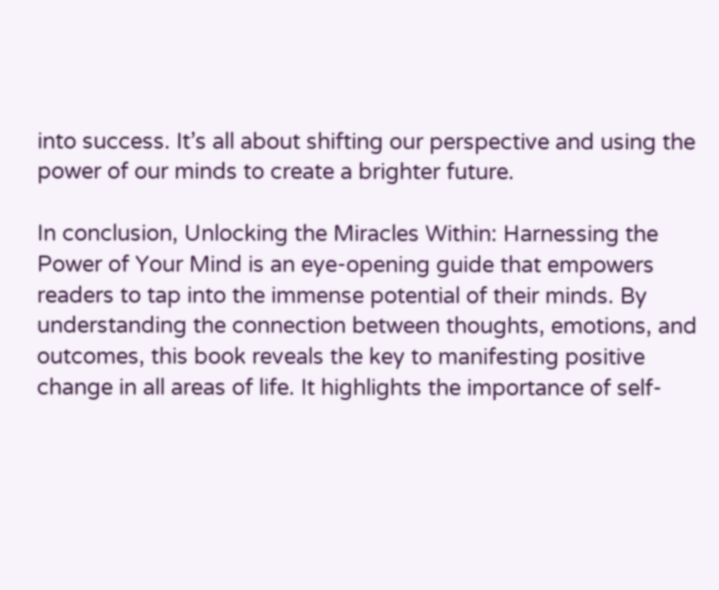into success. It’s all about shifting our perspective and using the power of our minds to create a brighter future.

In conclusion, Unlocking the Miracles Within: Harnessing the Power of Your Mind is an eye-opening guide that empowers readers to tap into the immense potential of their minds. By understanding the connection between thoughts, emotions, and outcomes, this book reveals the key to manifesting positive change in all areas of life. It highlights the importance of self-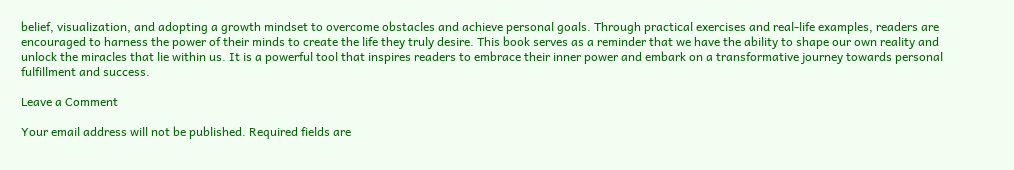belief, visualization, and adopting a growth mindset to overcome obstacles and achieve personal goals. Through practical exercises and real-life examples, readers are encouraged to harness the power of their minds to create the life they truly desire. This book serves as a reminder that we have the ability to shape our own reality and unlock the miracles that lie within us. It is a powerful tool that inspires readers to embrace their inner power and embark on a transformative journey towards personal fulfillment and success.

Leave a Comment

Your email address will not be published. Required fields are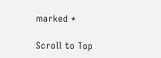marked *

Scroll to Top